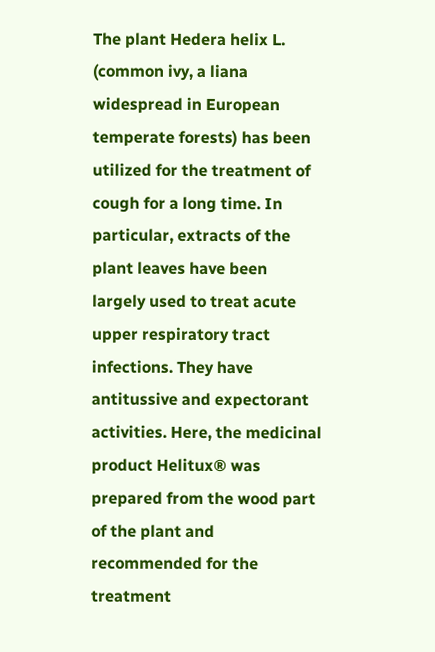The plant Hedera helix L. (common ivy, a liana widespread in European temperate forests) has been utilized for the treatment of cough for a long time. In particular, extracts of the plant leaves have been largely used to treat acute upper respiratory tract infections. They have antitussive and expectorant activities. Here, the medicinal product Helitux® was prepared from the wood part of the plant and recommended for the treatment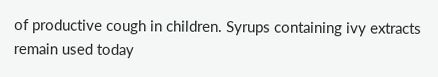of productive cough in children. Syrups containing ivy extracts remain used today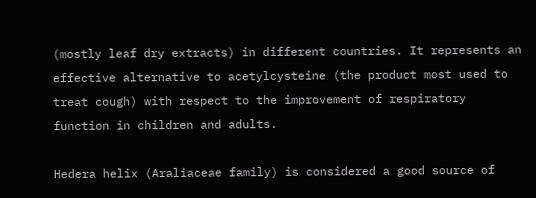(mostly leaf dry extracts) in different countries. It represents an effective alternative to acetylcysteine (the product most used to treat cough) with respect to the improvement of respiratory function in children and adults.

Hedera helix (Araliaceae family) is considered a good source of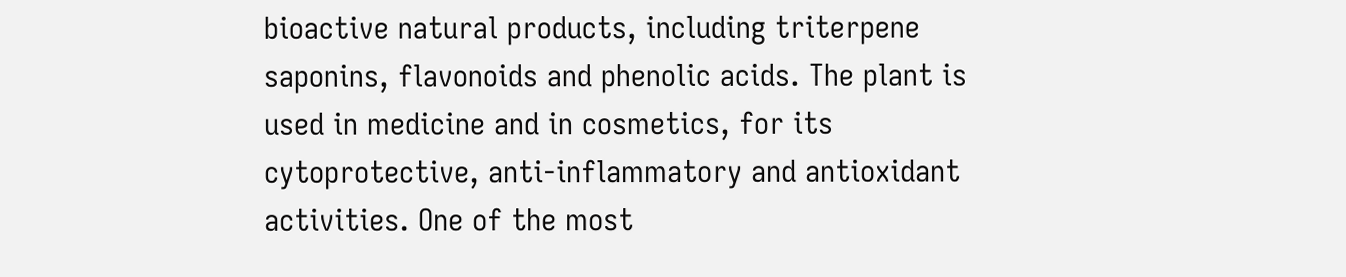bioactive natural products, including triterpene saponins, flavonoids and phenolic acids. The plant is used in medicine and in cosmetics, for its cytoprotective, anti-inflammatory and antioxidant activities. One of the most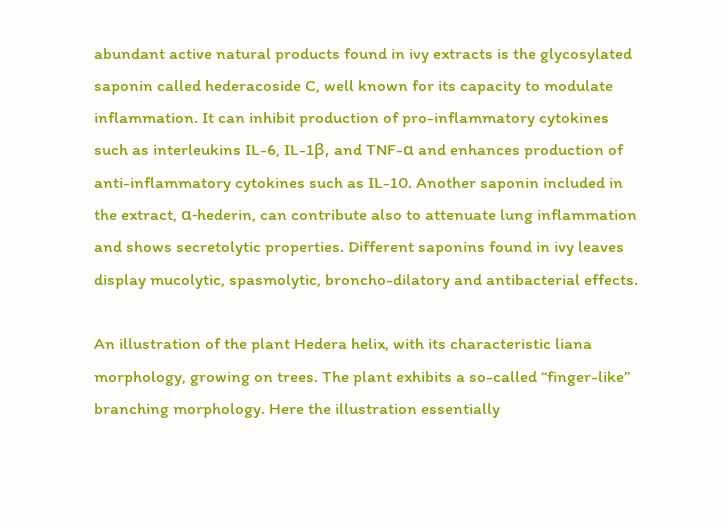abundant active natural products found in ivy extracts is the glycosylated saponin called hederacoside C, well known for its capacity to modulate inflammation. It can inhibit production of pro-inflammatory cytokines such as interleukins IL-6, IL-1β, and TNF-α and enhances production of anti-inflammatory cytokines such as IL-10. Another saponin included in the extract, α-hederin, can contribute also to attenuate lung inflammation and shows secretolytic properties. Different saponins found in ivy leaves display mucolytic, spasmolytic, broncho-dilatory and antibacterial effects.

An illustration of the plant Hedera helix, with its characteristic liana morphology, growing on trees. The plant exhibits a so-called “finger-like” branching morphology. Here the illustration essentially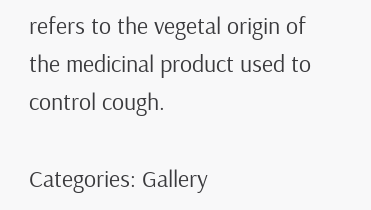refers to the vegetal origin of the medicinal product used to control cough.

Categories: Gallery